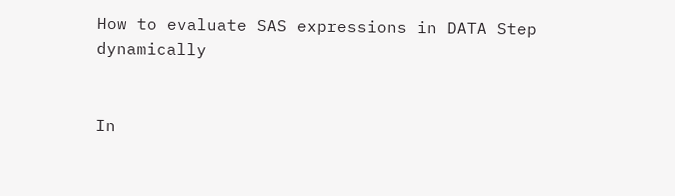How to evaluate SAS expressions in DATA Step dynamically


In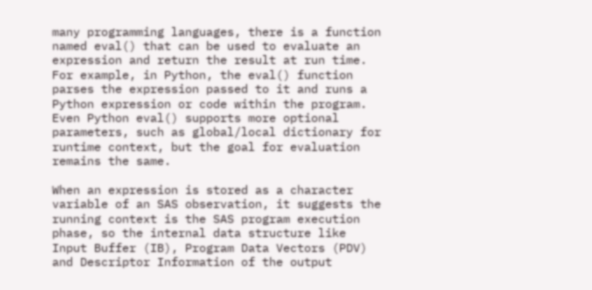many programming languages, there is a function named eval() that can be used to evaluate an expression and return the result at run time. For example, in Python, the eval() function parses the expression passed to it and runs a Python expression or code within the program. Even Python eval() supports more optional parameters, such as global/local dictionary for runtime context, but the goal for evaluation remains the same.

When an expression is stored as a character variable of an SAS observation, it suggests the running context is the SAS program execution phase, so the internal data structure like Input Buffer (IB), Program Data Vectors (PDV) and Descriptor Information of the output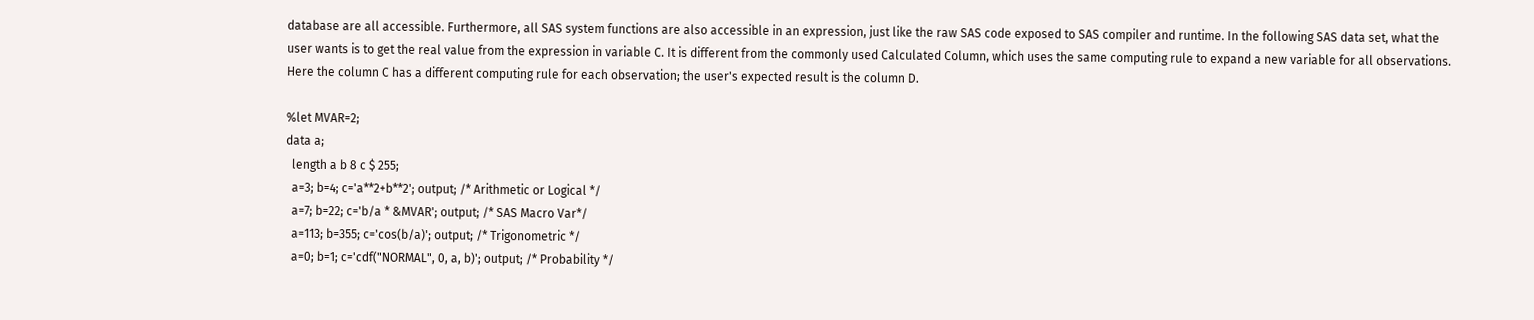database are all accessible. Furthermore, all SAS system functions are also accessible in an expression, just like the raw SAS code exposed to SAS compiler and runtime. In the following SAS data set, what the user wants is to get the real value from the expression in variable C. It is different from the commonly used Calculated Column, which uses the same computing rule to expand a new variable for all observations. Here the column C has a different computing rule for each observation; the user's expected result is the column D.

%let MVAR=2;
data a;
  length a b 8 c $ 255;
  a=3; b=4; c='a**2+b**2'; output; /* Arithmetic or Logical */
  a=7; b=22; c='b/a * &MVAR'; output; /* SAS Macro Var*/
  a=113; b=355; c='cos(b/a)'; output; /* Trigonometric */
  a=0; b=1; c='cdf("NORMAL", 0, a, b)'; output; /* Probability */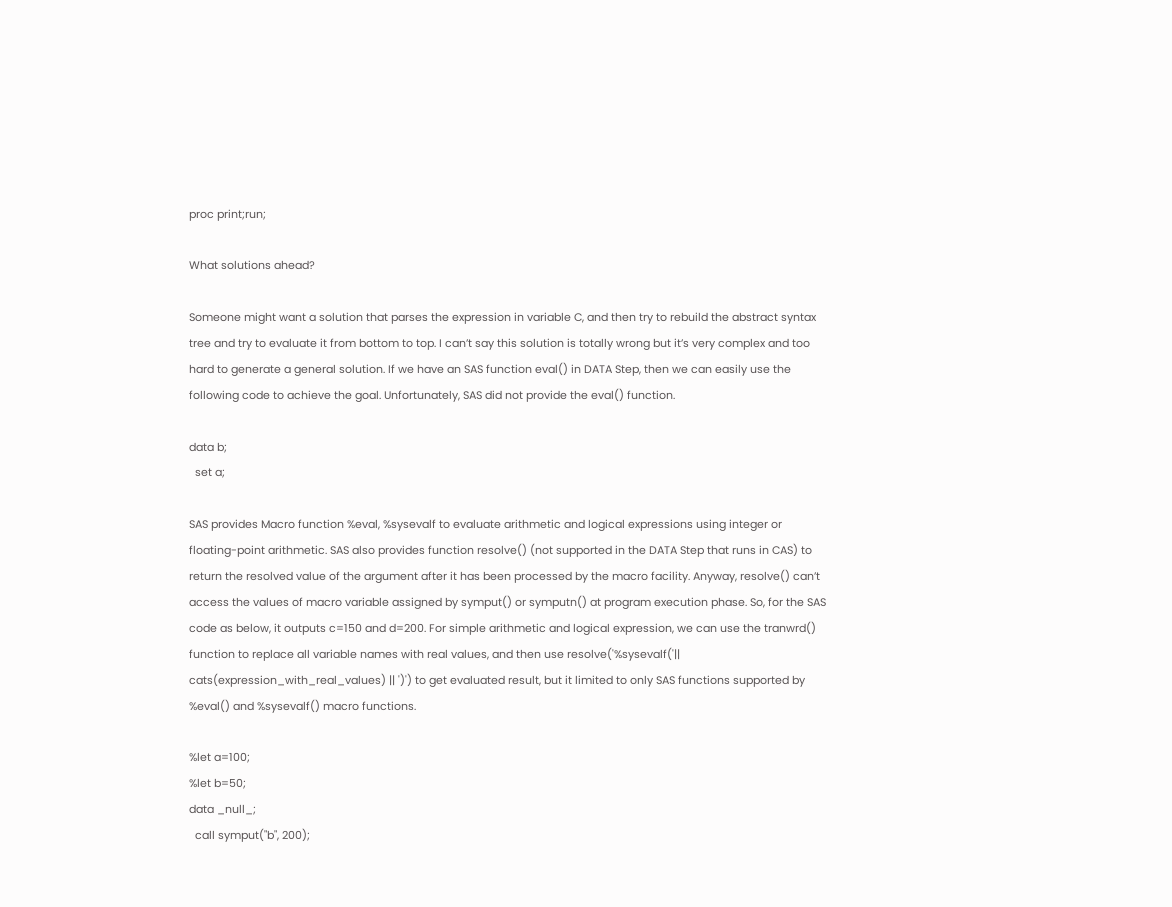proc print;run;

What solutions ahead?

Someone might want a solution that parses the expression in variable C, and then try to rebuild the abstract syntax tree and try to evaluate it from bottom to top. I can’t say this solution is totally wrong but it’s very complex and too hard to generate a general solution. If we have an SAS function eval() in DATA Step, then we can easily use the following code to achieve the goal. Unfortunately, SAS did not provide the eval() function.

data b;
  set a;

SAS provides Macro function %eval, %sysevalf to evaluate arithmetic and logical expressions using integer or floating-point arithmetic. SAS also provides function resolve() (not supported in the DATA Step that runs in CAS) to return the resolved value of the argument after it has been processed by the macro facility. Anyway, resolve() can’t access the values of macro variable assigned by symput() or symputn() at program execution phase. So, for the SAS code as below, it outputs c=150 and d=200. For simple arithmetic and logical expression, we can use the tranwrd() function to replace all variable names with real values, and then use resolve('%sysevalf('|| cats(expression_with_real_values) || ')') to get evaluated result, but it limited to only SAS functions supported by %eval() and %sysevalf() macro functions.

%let a=100;
%let b=50;
data _null_;
  call symput("b", 200);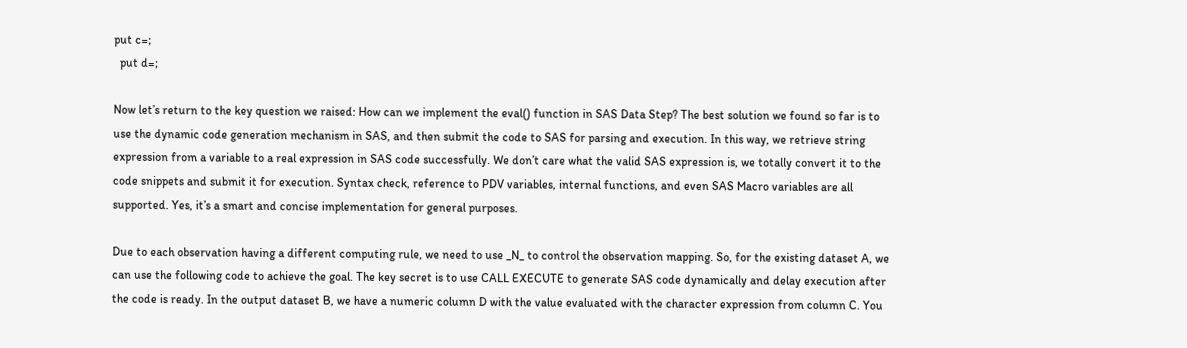put c=;
  put d=;

Now let’s return to the key question we raised: How can we implement the eval() function in SAS Data Step? The best solution we found so far is to use the dynamic code generation mechanism in SAS, and then submit the code to SAS for parsing and execution. In this way, we retrieve string expression from a variable to a real expression in SAS code successfully. We don’t care what the valid SAS expression is, we totally convert it to the code snippets and submit it for execution. Syntax check, reference to PDV variables, internal functions, and even SAS Macro variables are all supported. Yes, it’s a smart and concise implementation for general purposes.

Due to each observation having a different computing rule, we need to use _N_ to control the observation mapping. So, for the existing dataset A, we can use the following code to achieve the goal. The key secret is to use CALL EXECUTE to generate SAS code dynamically and delay execution after the code is ready. In the output dataset B, we have a numeric column D with the value evaluated with the character expression from column C. You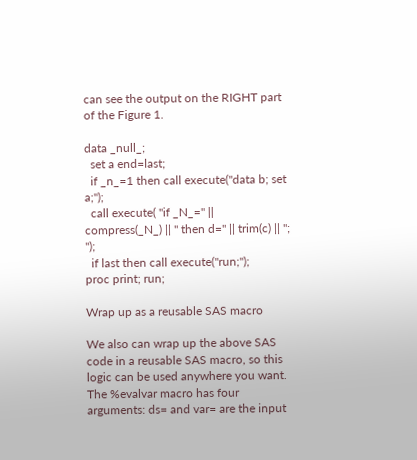can see the output on the RIGHT part of the Figure 1.

data _null_;
  set a end=last;
  if _n_=1 then call execute("data b; set a;");
  call execute( "if _N_=" || compress(_N_) || " then d=" || trim(c) || "; ");
  if last then call execute("run;");
proc print; run;

Wrap up as a reusable SAS macro

We also can wrap up the above SAS code in a reusable SAS macro, so this logic can be used anywhere you want. The %evalvar macro has four arguments: ds= and var= are the input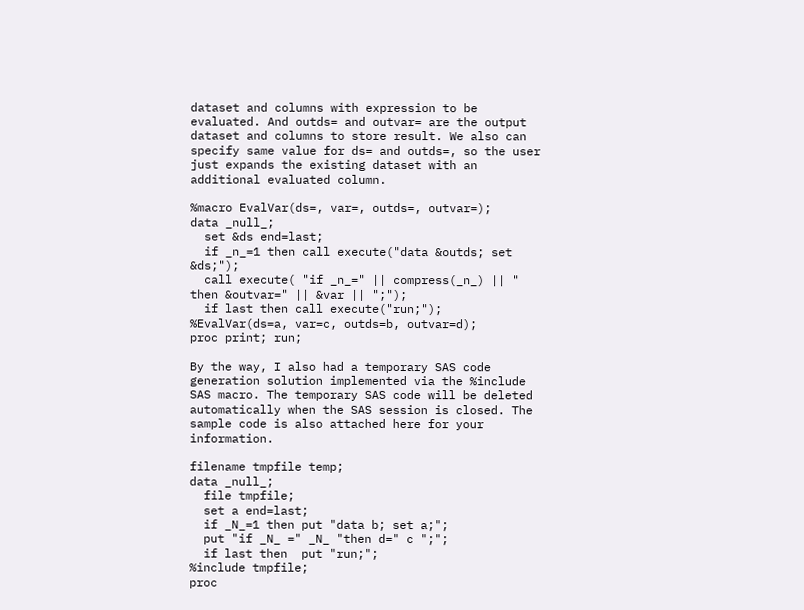dataset and columns with expression to be evaluated. And outds= and outvar= are the output dataset and columns to store result. We also can specify same value for ds= and outds=, so the user just expands the existing dataset with an additional evaluated column.

%macro EvalVar(ds=, var=, outds=, outvar=);
data _null_;
  set &ds end=last;
  if _n_=1 then call execute("data &outds; set &ds;");
  call execute( "if _n_=" || compress(_n_) || " then &outvar=" || &var || ";");
  if last then call execute("run;");
%EvalVar(ds=a, var=c, outds=b, outvar=d);
proc print; run;

By the way, I also had a temporary SAS code generation solution implemented via the %include SAS macro. The temporary SAS code will be deleted automatically when the SAS session is closed. The sample code is also attached here for your information.

filename tmpfile temp;
data _null_;
  file tmpfile;
  set a end=last;
  if _N_=1 then put "data b; set a;";
  put "if _N_ =" _N_ "then d=" c ";";
  if last then  put "run;";
%include tmpfile;
proc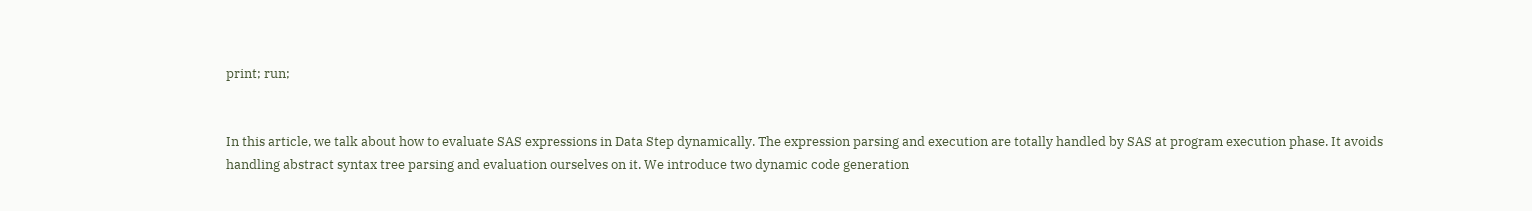print; run;


In this article, we talk about how to evaluate SAS expressions in Data Step dynamically. The expression parsing and execution are totally handled by SAS at program execution phase. It avoids handling abstract syntax tree parsing and evaluation ourselves on it. We introduce two dynamic code generation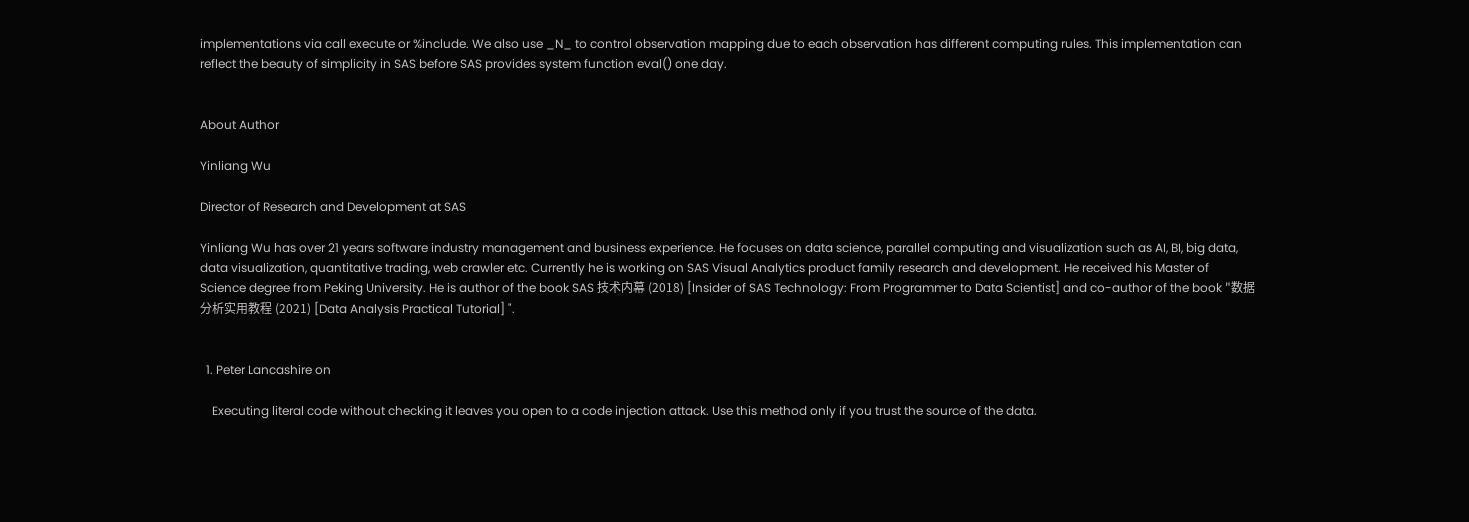implementations via call execute or %include. We also use _N_ to control observation mapping due to each observation has different computing rules. This implementation can reflect the beauty of simplicity in SAS before SAS provides system function eval() one day.


About Author

Yinliang Wu

Director of Research and Development at SAS

Yinliang Wu has over 21 years software industry management and business experience. He focuses on data science, parallel computing and visualization such as AI, BI, big data, data visualization, quantitative trading, web crawler etc. Currently he is working on SAS Visual Analytics product family research and development. He received his Master of Science degree from Peking University. He is author of the book SAS 技术内幕 (2018) [Insider of SAS Technology: From Programmer to Data Scientist] and co-author of the book "数据分析实用教程 (2021) [Data Analysis Practical Tutorial] ".


  1. Peter Lancashire on

    Executing literal code without checking it leaves you open to a code injection attack. Use this method only if you trust the source of the data.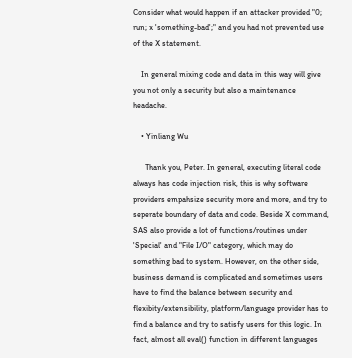Consider what would happen if an attacker provided "0; run; x 'something-bad';" and you had not prevented use of the X statement.

    In general mixing code and data in this way will give you not only a security but also a maintenance headache.

    • Yinliang Wu

      Thank you, Peter. In general, executing literal code always has code injection risk, this is why software providers empahsize security more and more, and try to seperate boundary of data and code. Beside X command, SAS also provide a lot of functions/routines under 'Special' and "File I/O" category, which may do something bad to system. However, on the other side, business demand is complicated and sometimes users have to find the balance between security and flexibity/extensibility, platform/language provider has to find a balance and try to satisfy users for this logic. In fact, almost all eval() function in different languages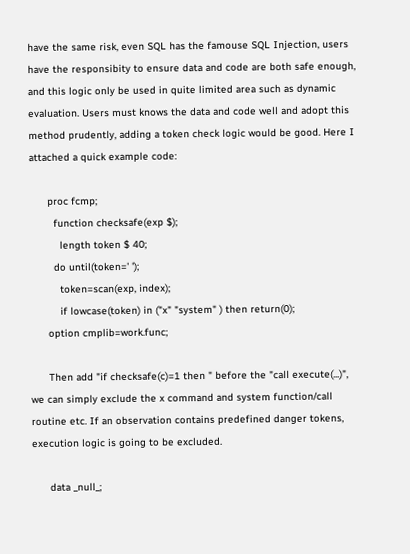have the same risk, even SQL has the famouse SQL Injection, users have the responsibity to ensure data and code are both safe enough, and this logic only be used in quite limited area such as dynamic evaluation. Users must knows the data and code well and adopt this method prudently, adding a token check logic would be good. Here I attached a quick example code:

      proc fcmp;
        function checksafe(exp $);
          length token $ 40;
        do until(token=' ');
          token=scan(exp, index);
          if lowcase(token) in ("x" "system" ) then return(0);
      option cmplib=work.func;

      Then add "if checksafe(c)=1 then " before the "call execute(...)", we can simply exclude the x command and system function/call routine etc. If an observation contains predefined danger tokens, execution logic is going to be excluded.

      data _null_;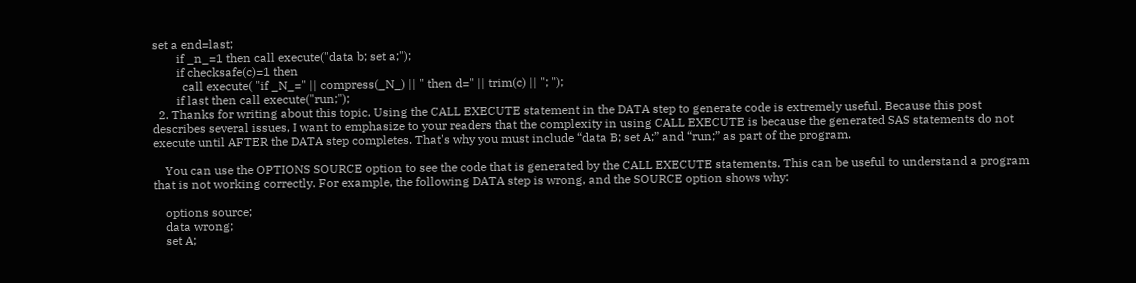set a end=last;
        if _n_=1 then call execute("data b; set a;");
        if checksafe(c)=1 then
          call execute( "if _N_=" || compress(_N_) || " then d=" || trim(c) || "; ");
        if last then call execute("run;");
  2. Thanks for writing about this topic. Using the CALL EXECUTE statement in the DATA step to generate code is extremely useful. Because this post describes several issues, I want to emphasize to your readers that the complexity in using CALL EXECUTE is because the generated SAS statements do not execute until AFTER the DATA step completes. That's why you must include “data B; set A;” and “run;” as part of the program.

    You can use the OPTIONS SOURCE option to see the code that is generated by the CALL EXECUTE statements. This can be useful to understand a program that is not working correctly. For example, the following DATA step is wrong, and the SOURCE option shows why:

    options source;
    data wrong;
    set A;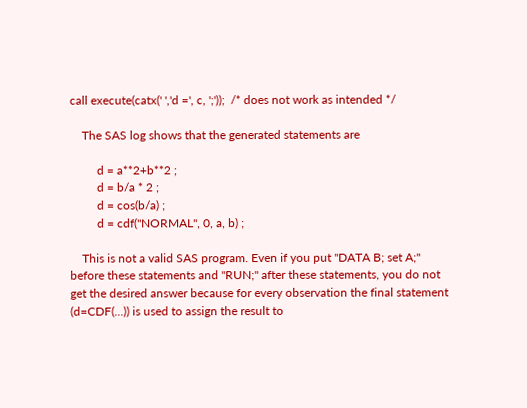call execute(catx(' ','d =', c, ';'));  /* does not work as intended */

    The SAS log shows that the generated statements are

         d = a**2+b**2 ;
         d = b/a * 2 ;
         d = cos(b/a) ;
         d = cdf("NORMAL", 0, a, b) ;

    This is not a valid SAS program. Even if you put "DATA B; set A;" before these statements and "RUN;" after these statements, you do not get the desired answer because for every observation the final statement (d=CDF(...)) is used to assign the result to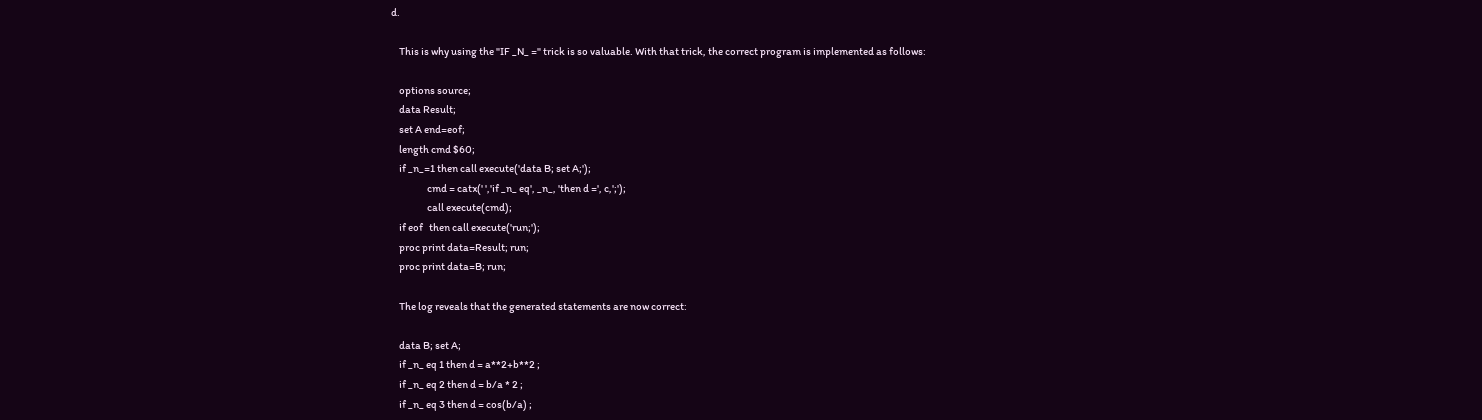d.

    This is why using the "IF _N_ =" trick is so valuable. With that trick, the correct program is implemented as follows:

    options source;
    data Result;
    set A end=eof;
    length cmd $60;
    if _n_=1 then call execute('data B; set A;');
                  cmd = catx(' ','if _n_ eq', _n_, 'then d =', c,';');
                  call execute(cmd);
    if eof   then call execute('run;');
    proc print data=Result; run;
    proc print data=B; run;

    The log reveals that the generated statements are now correct:

    data B; set A;
    if _n_ eq 1 then d = a**2+b**2 ;
    if _n_ eq 2 then d = b/a * 2 ;
    if _n_ eq 3 then d = cos(b/a) ;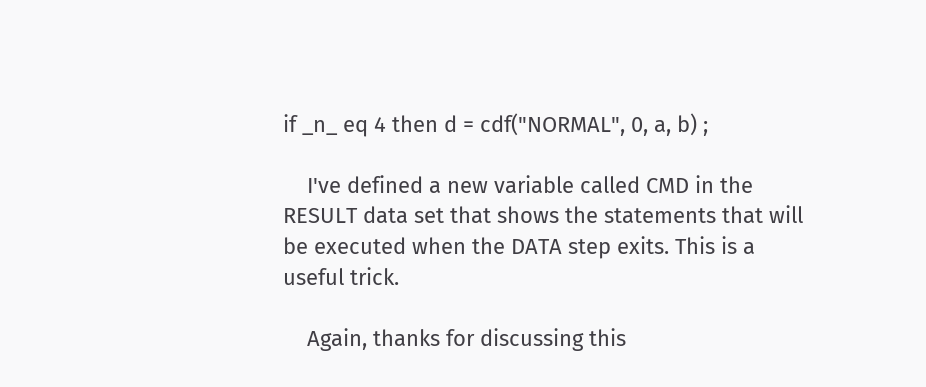if _n_ eq 4 then d = cdf("NORMAL", 0, a, b) ;

    I've defined a new variable called CMD in the RESULT data set that shows the statements that will be executed when the DATA step exits. This is a useful trick.

    Again, thanks for discussing this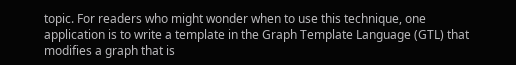topic. For readers who might wonder when to use this technique, one application is to write a template in the Graph Template Language (GTL) that modifies a graph that is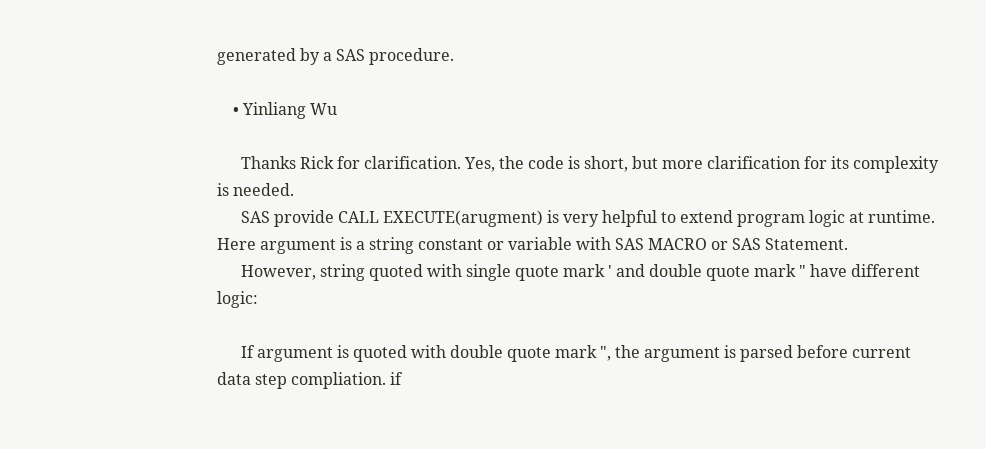generated by a SAS procedure.

    • Yinliang Wu

      Thanks Rick for clarification. Yes, the code is short, but more clarification for its complexity is needed.
      SAS provide CALL EXECUTE(arugment) is very helpful to extend program logic at runtime. Here argument is a string constant or variable with SAS MACRO or SAS Statement.
      However, string quoted with single quote mark ' and double quote mark " have different logic:

      If argument is quoted with double quote mark ", the argument is parsed before current data step compliation. if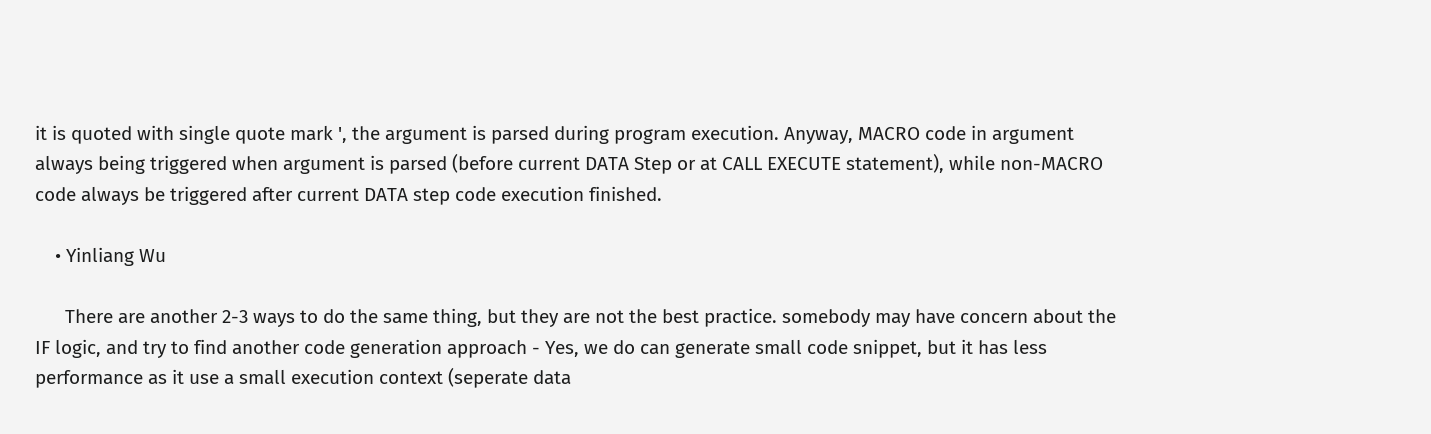it is quoted with single quote mark ', the argument is parsed during program execution. Anyway, MACRO code in argument always being triggered when argument is parsed (before current DATA Step or at CALL EXECUTE statement), while non-MACRO code always be triggered after current DATA step code execution finished.

    • Yinliang Wu

      There are another 2-3 ways to do the same thing, but they are not the best practice. somebody may have concern about the IF logic, and try to find another code generation approach - Yes, we do can generate small code snippet, but it has less performance as it use a small execution context (seperate data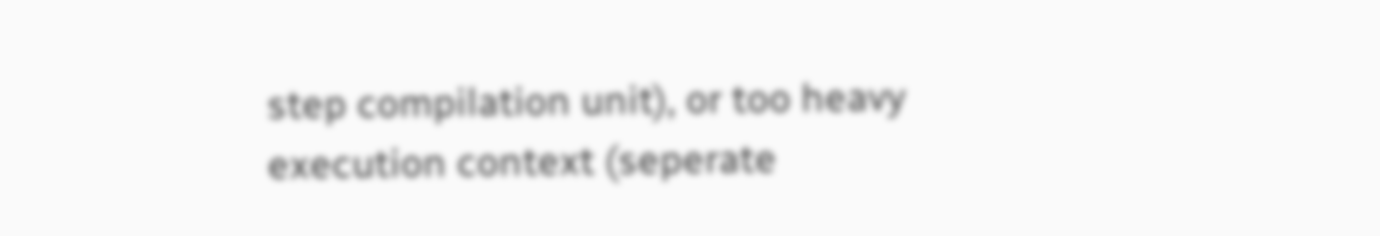step compilation unit), or too heavy execution context (seperate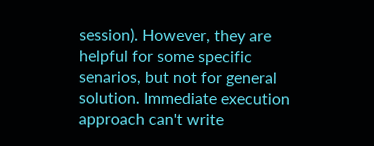session). However, they are helpful for some specific senarios, but not for general solution. Immediate execution approach can't write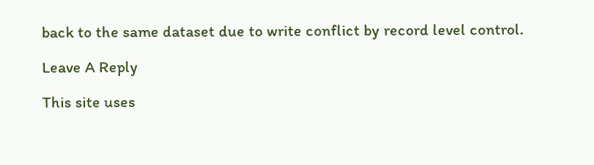back to the same dataset due to write conflict by record level control.

Leave A Reply

This site uses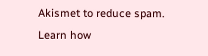Akismet to reduce spam. Learn how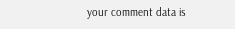your comment data is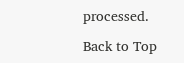processed.

Back to Top